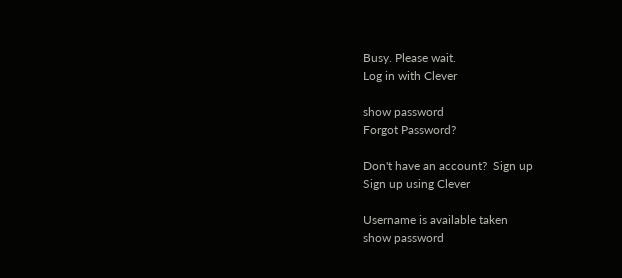Busy. Please wait.
Log in with Clever

show password
Forgot Password?

Don't have an account?  Sign up
Sign up using Clever

Username is available taken
show password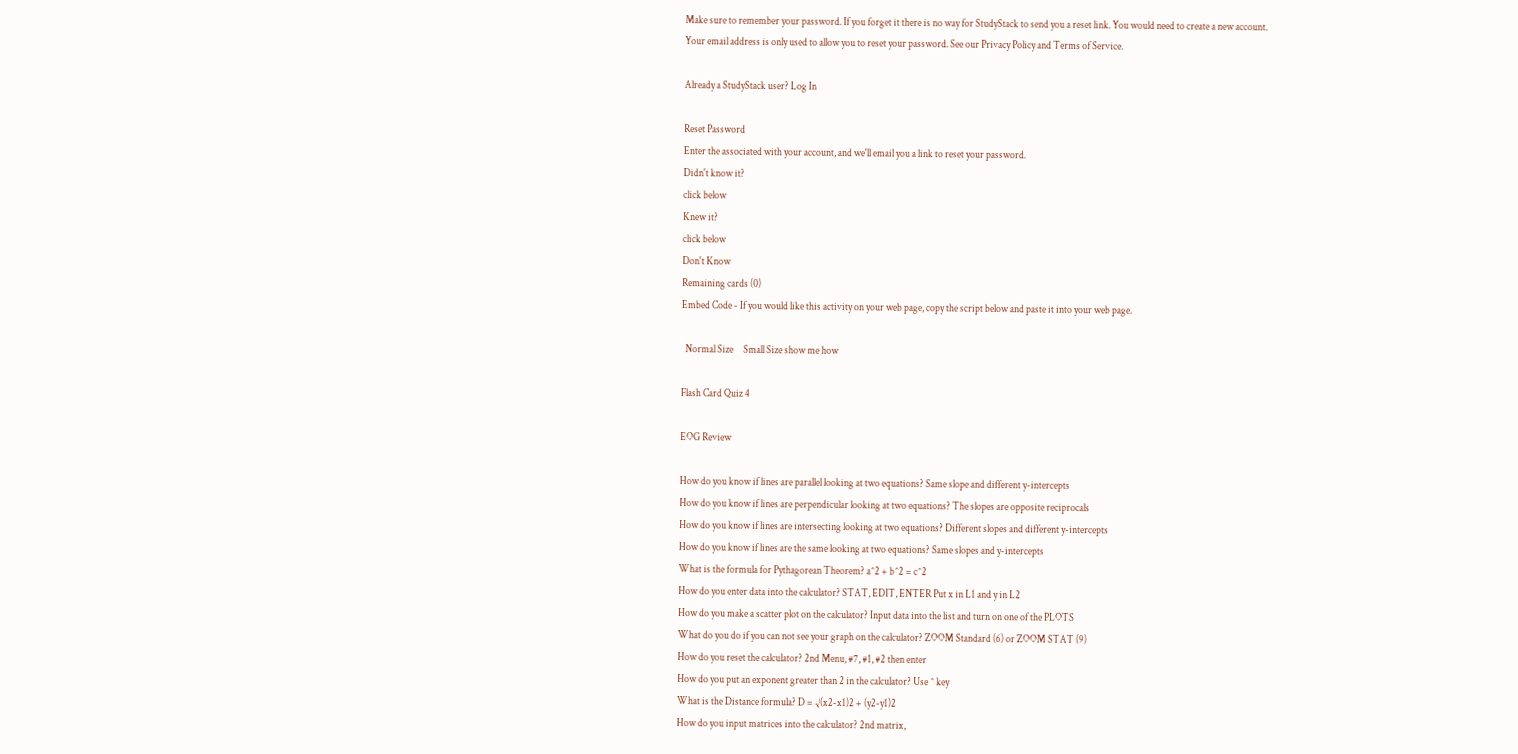Make sure to remember your password. If you forget it there is no way for StudyStack to send you a reset link. You would need to create a new account.
Your email address is only used to allow you to reset your password. See our Privacy Policy and Terms of Service.

Already a StudyStack user? Log In

Reset Password
Enter the associated with your account, and we'll email you a link to reset your password.
Didn't know it?
click below
Knew it?
click below
Don't Know
Remaining cards (0)
Embed Code - If you would like this activity on your web page, copy the script below and paste it into your web page.

  Normal Size     Small Size show me how

Flash Card Quiz 4

EOG Review

How do you know if lines are parallel looking at two equations? Same slope and different y-intercepts
How do you know if lines are perpendicular looking at two equations? The slopes are opposite reciprocals
How do you know if lines are intersecting looking at two equations? Different slopes and different y-intercepts
How do you know if lines are the same looking at two equations? Same slopes and y-intercepts
What is the formula for Pythagorean Theorem? a^2 + b^2 = c^2
How do you enter data into the calculator? STAT, EDIT, ENTER Put x in L1 and y in L2
How do you make a scatter plot on the calculator? Input data into the list and turn on one of the PLOTS
What do you do if you can not see your graph on the calculator? ZOOM Standard (6) or ZOOM STAT (9)
How do you reset the calculator? 2nd Menu, #7, #1, #2 then enter
How do you put an exponent greater than 2 in the calculator? Use ^ key
What is the Distance formula? D = √(x2-x1)2 + (y2-y1)2
How do you input matrices into the calculator? 2nd matrix,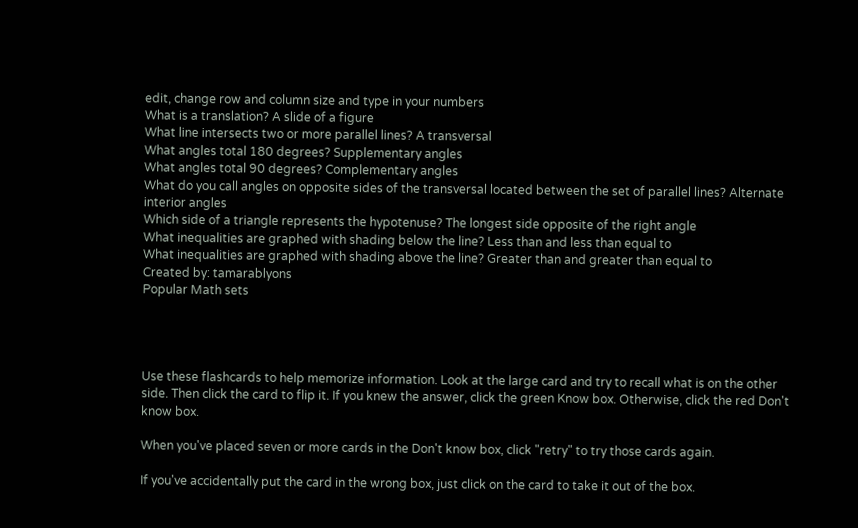edit, change row and column size and type in your numbers
What is a translation? A slide of a figure
What line intersects two or more parallel lines? A transversal
What angles total 180 degrees? Supplementary angles
What angles total 90 degrees? Complementary angles
What do you call angles on opposite sides of the transversal located between the set of parallel lines? Alternate interior angles
Which side of a triangle represents the hypotenuse? The longest side opposite of the right angle
What inequalities are graphed with shading below the line? Less than and less than equal to
What inequalities are graphed with shading above the line? Greater than and greater than equal to
Created by: tamarablyons
Popular Math sets




Use these flashcards to help memorize information. Look at the large card and try to recall what is on the other side. Then click the card to flip it. If you knew the answer, click the green Know box. Otherwise, click the red Don't know box.

When you've placed seven or more cards in the Don't know box, click "retry" to try those cards again.

If you've accidentally put the card in the wrong box, just click on the card to take it out of the box.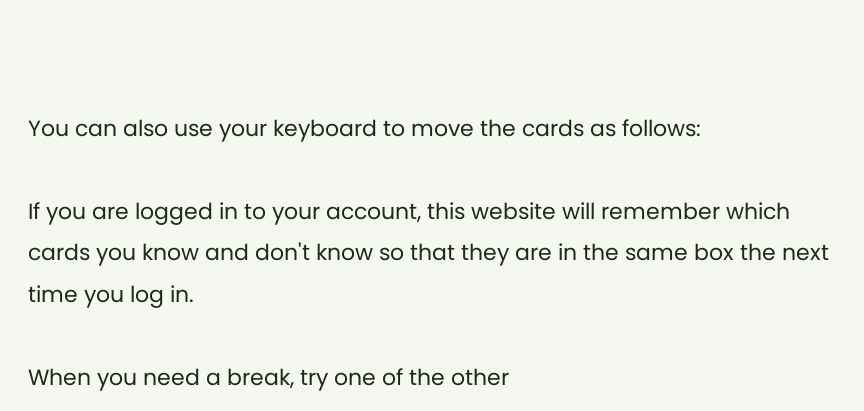You can also use your keyboard to move the cards as follows:

If you are logged in to your account, this website will remember which cards you know and don't know so that they are in the same box the next time you log in.

When you need a break, try one of the other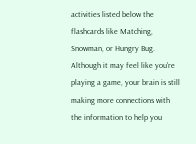activities listed below the flashcards like Matching, Snowman, or Hungry Bug. Although it may feel like you're playing a game, your brain is still making more connections with the information to help you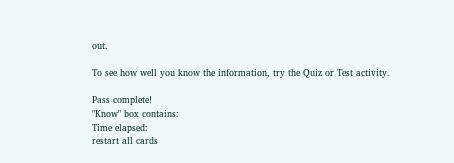out.

To see how well you know the information, try the Quiz or Test activity.

Pass complete!
"Know" box contains:
Time elapsed:
restart all cards